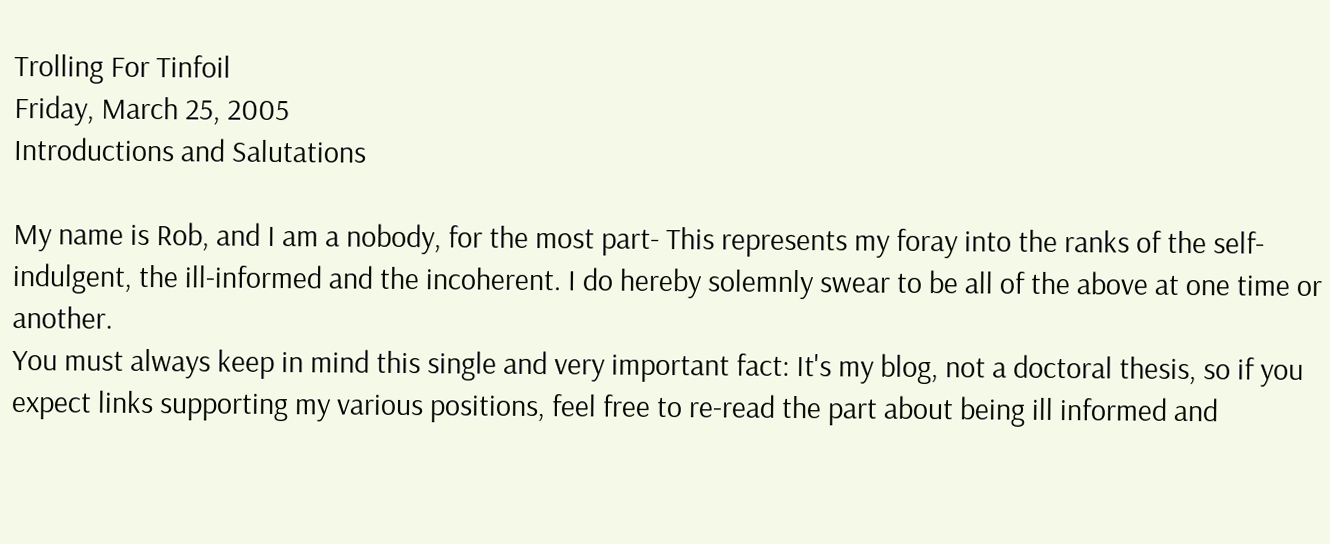Trolling For Tinfoil
Friday, March 25, 2005
Introductions and Salutations

My name is Rob, and I am a nobody, for the most part- This represents my foray into the ranks of the self-indulgent, the ill-informed and the incoherent. I do hereby solemnly swear to be all of the above at one time or another.
You must always keep in mind this single and very important fact: It's my blog, not a doctoral thesis, so if you expect links supporting my various positions, feel free to re-read the part about being ill informed and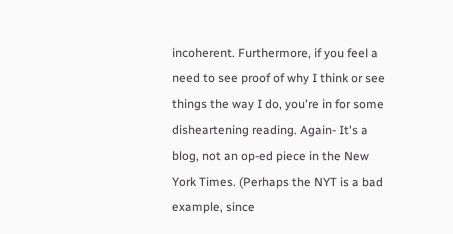incoherent. Furthermore, if you feel a need to see proof of why I think or see things the way I do, you're in for some disheartening reading. Again- It's a blog, not an op-ed piece in the New York Times. (Perhaps the NYT is a bad example, since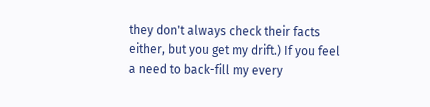they don't always check their facts either, but you get my drift.) If you feel a need to back-fill my every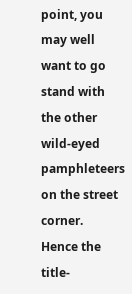point, you may well want to go stand with the other wild-eyed pamphleteers on the street corner.
Hence the title-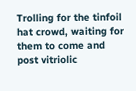Trolling for the tinfoil hat crowd, waiting for them to come and post vitriolic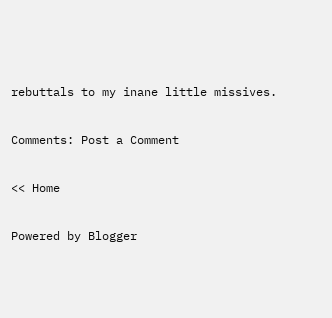rebuttals to my inane little missives.

Comments: Post a Comment

<< Home

Powered by Blogger